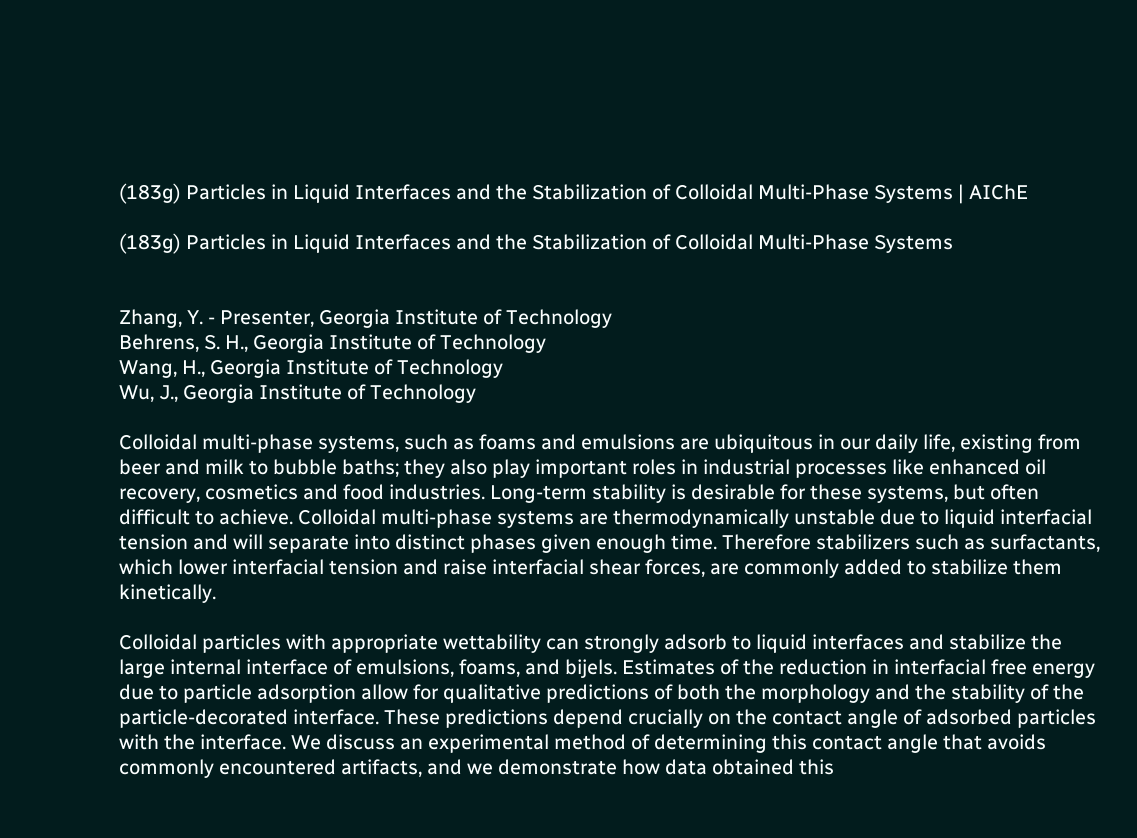(183g) Particles in Liquid Interfaces and the Stabilization of Colloidal Multi-Phase Systems | AIChE

(183g) Particles in Liquid Interfaces and the Stabilization of Colloidal Multi-Phase Systems


Zhang, Y. - Presenter, Georgia Institute of Technology
Behrens, S. H., Georgia Institute of Technology
Wang, H., Georgia Institute of Technology
Wu, J., Georgia Institute of Technology

Colloidal multi-phase systems, such as foams and emulsions are ubiquitous in our daily life, existing from beer and milk to bubble baths; they also play important roles in industrial processes like enhanced oil recovery, cosmetics and food industries. Long-term stability is desirable for these systems, but often difficult to achieve. Colloidal multi-phase systems are thermodynamically unstable due to liquid interfacial tension and will separate into distinct phases given enough time. Therefore stabilizers such as surfactants, which lower interfacial tension and raise interfacial shear forces, are commonly added to stabilize them kinetically.

Colloidal particles with appropriate wettability can strongly adsorb to liquid interfaces and stabilize the large internal interface of emulsions, foams, and bijels. Estimates of the reduction in interfacial free energy due to particle adsorption allow for qualitative predictions of both the morphology and the stability of the particle-decorated interface. These predictions depend crucially on the contact angle of adsorbed particles with the interface. We discuss an experimental method of determining this contact angle that avoids commonly encountered artifacts, and we demonstrate how data obtained this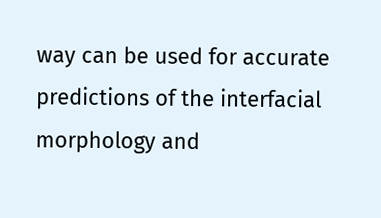way can be used for accurate predictions of the interfacial morphology and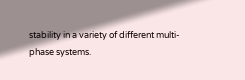stability in a variety of different multi-phase systems.